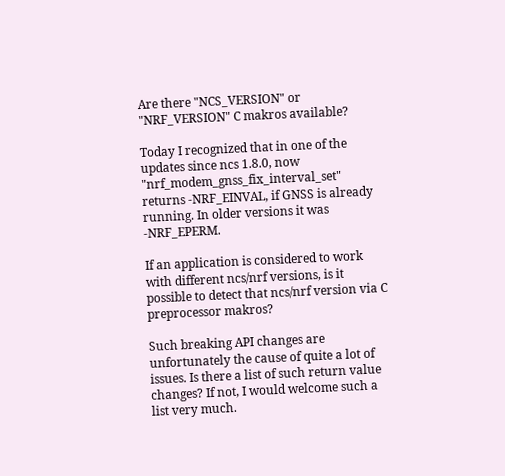Are there "NCS_VERSION" or "NRF_VERSION" C makros available?

Today I recognized that in one of the  updates since ncs 1.8.0, now "nrf_modem_gnss_fix_interval_set" returns -NRF_EINVAL, if GNSS is already running. In older versions it was -NRF_EPERM.

If an application is considered to work with different ncs/nrf versions, is it possible to detect that ncs/nrf version via C preprocessor makros?

Such breaking API changes are unfortunately the cause of quite a lot of issues. Is there a list of such return value changes? If not, I would welcome such a list very much.